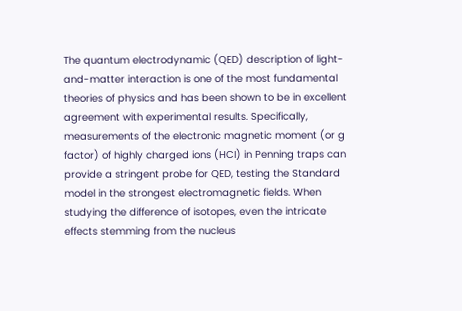The quantum electrodynamic (QED) description of light-and-matter interaction is one of the most fundamental theories of physics and has been shown to be in excellent agreement with experimental results. Specifically, measurements of the electronic magnetic moment (or g factor) of highly charged ions (HCI) in Penning traps can provide a stringent probe for QED, testing the Standard model in the strongest electromagnetic fields. When studying the difference of isotopes, even the intricate effects stemming from the nucleus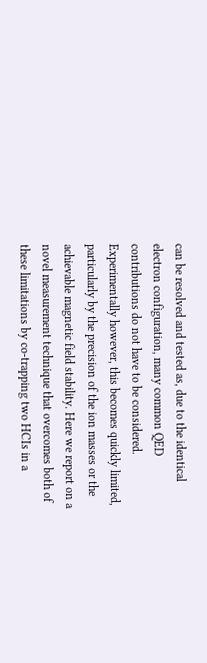can be resolved and tested as, due to the identical electron configuration, many common QED contributions do not have to be considered. Experimentally however, this becomes quickly limited, particularly by the precision of the ion masses or the achievable magnetic field stability. Here we report on a novel measurement technique that overcomes both of these limitations by co-trapping two HCIs in a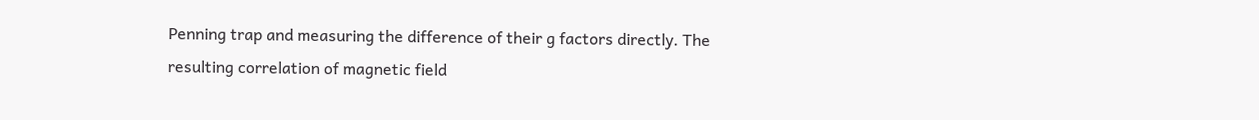Penning trap and measuring the difference of their g factors directly. The resulting correlation of magnetic field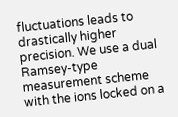fluctuations leads to drastically higher precision. We use a dual Ramsey-type measurement scheme with the ions locked on a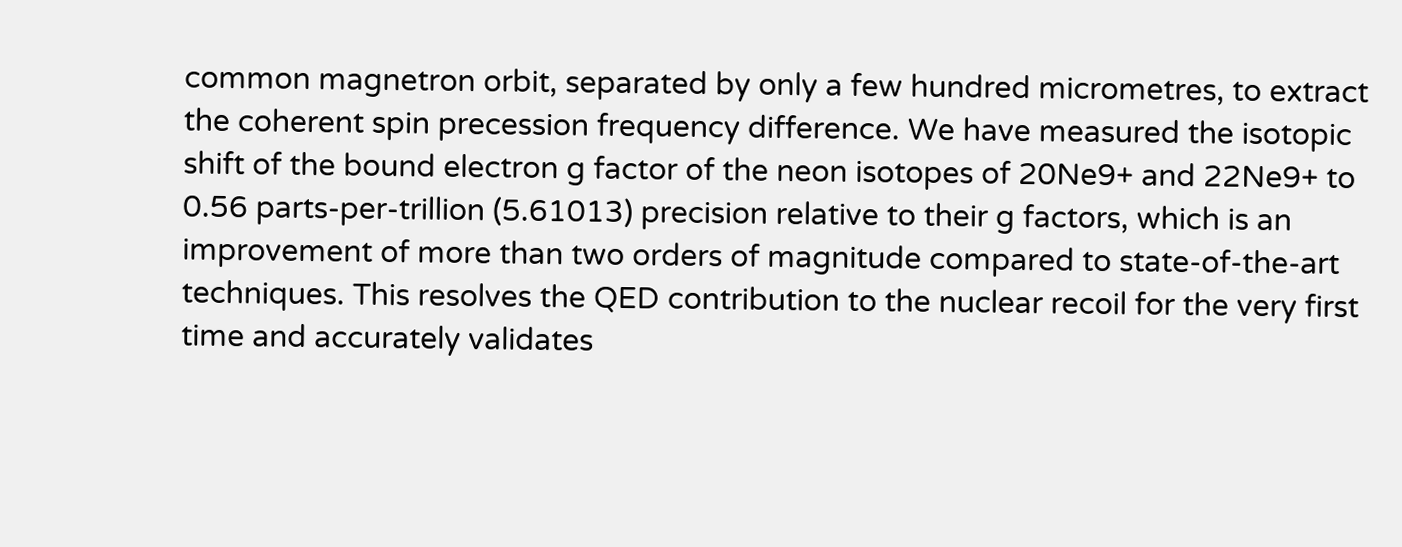common magnetron orbit, separated by only a few hundred micrometres, to extract the coherent spin precession frequency difference. We have measured the isotopic shift of the bound electron g factor of the neon isotopes of 20Ne9+ and 22Ne9+ to 0.56 parts-per-trillion (5.61013) precision relative to their g factors, which is an improvement of more than two orders of magnitude compared to state-of-the-art techniques. This resolves the QED contribution to the nuclear recoil for the very first time and accurately validates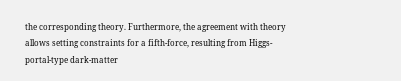the corresponding theory. Furthermore, the agreement with theory allows setting constraints for a fifth-force, resulting from Higgs-portal-type dark-matter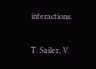interactions.

T. Sailer, V.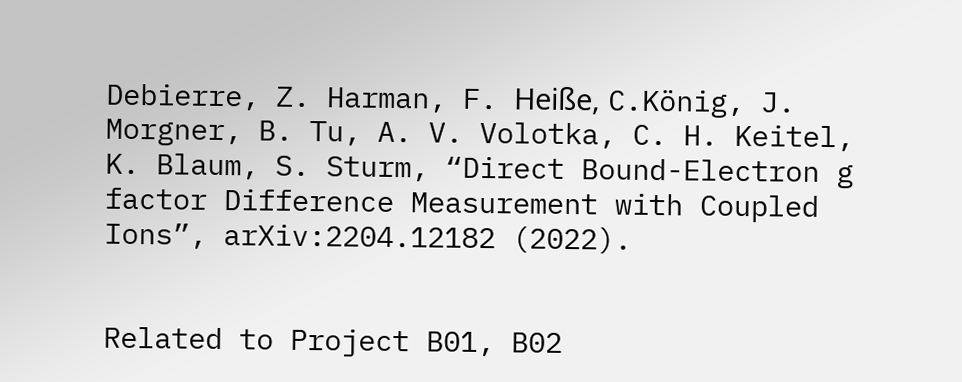Debierre, Z. Harman, F. Heiße, C.König, J. Morgner, B. Tu, A. V. Volotka, C. H. Keitel, K. Blaum, S. Sturm, “Direct Bound-Electron g factor Difference Measurement with Coupled Ions”, arXiv:2204.12182 (2022).


Related to Project B01, B02